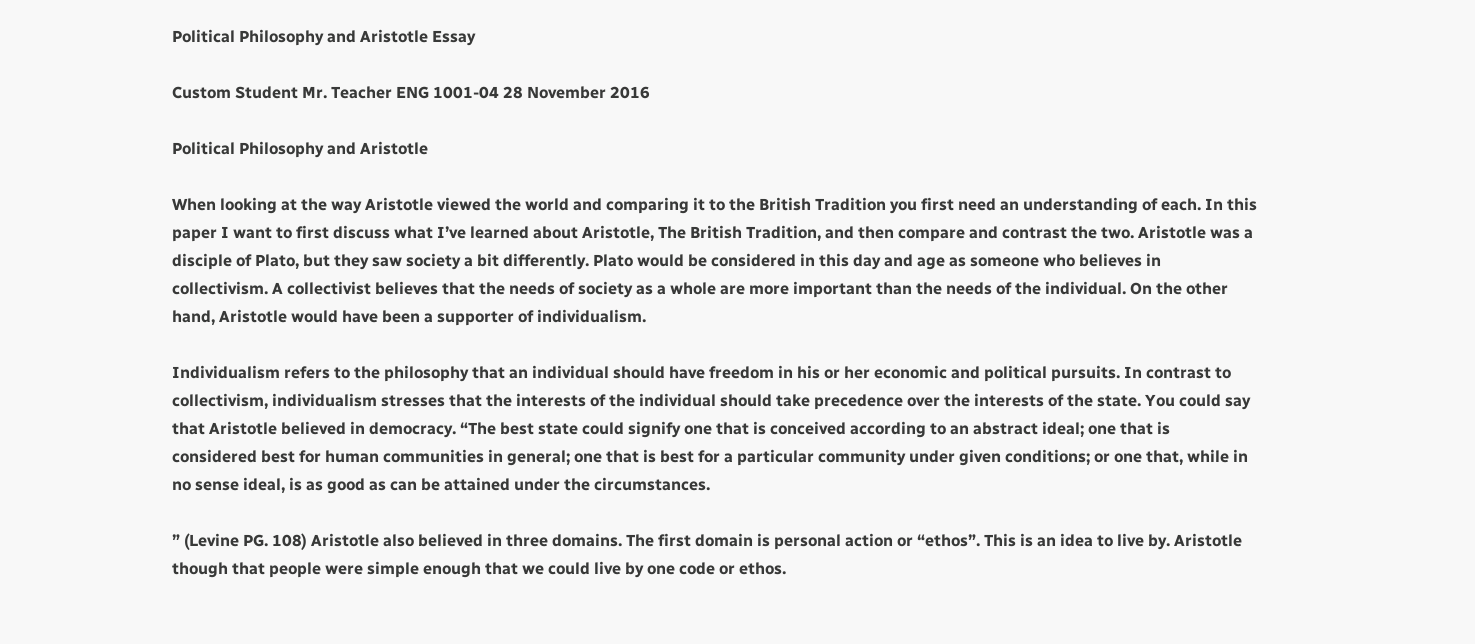Political Philosophy and Aristotle Essay

Custom Student Mr. Teacher ENG 1001-04 28 November 2016

Political Philosophy and Aristotle

When looking at the way Aristotle viewed the world and comparing it to the British Tradition you first need an understanding of each. In this paper I want to first discuss what I’ve learned about Aristotle, The British Tradition, and then compare and contrast the two. Aristotle was a disciple of Plato, but they saw society a bit differently. Plato would be considered in this day and age as someone who believes in collectivism. A collectivist believes that the needs of society as a whole are more important than the needs of the individual. On the other hand, Aristotle would have been a supporter of individualism.

Individualism refers to the philosophy that an individual should have freedom in his or her economic and political pursuits. In contrast to collectivism, individualism stresses that the interests of the individual should take precedence over the interests of the state. You could say that Aristotle believed in democracy. “The best state could signify one that is conceived according to an abstract ideal; one that is considered best for human communities in general; one that is best for a particular community under given conditions; or one that, while in no sense ideal, is as good as can be attained under the circumstances.

” (Levine PG. 108) Aristotle also believed in three domains. The first domain is personal action or “ethos”. This is an idea to live by. Aristotle though that people were simple enough that we could live by one code or ethos.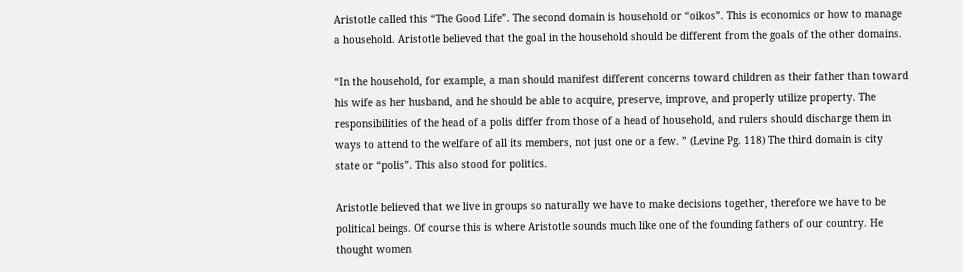Aristotle called this “The Good Life”. The second domain is household or “oikos”. This is economics or how to manage a household. Aristotle believed that the goal in the household should be different from the goals of the other domains.

“In the household, for example, a man should manifest different concerns toward children as their father than toward his wife as her husband, and he should be able to acquire, preserve, improve, and properly utilize property. The responsibilities of the head of a polis differ from those of a head of household, and rulers should discharge them in ways to attend to the welfare of all its members, not just one or a few. ” (Levine Pg. 118) The third domain is city state or “polis”. This also stood for politics.

Aristotle believed that we live in groups so naturally we have to make decisions together, therefore we have to be political beings. Of course this is where Aristotle sounds much like one of the founding fathers of our country. He thought women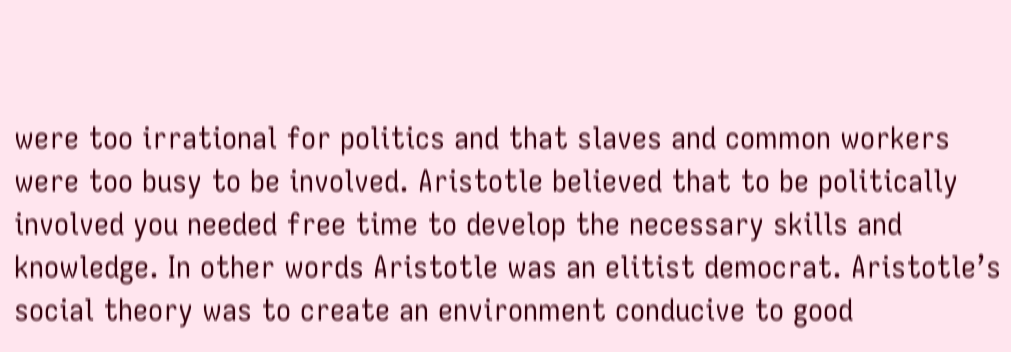were too irrational for politics and that slaves and common workers were too busy to be involved. Aristotle believed that to be politically involved you needed free time to develop the necessary skills and knowledge. In other words Aristotle was an elitist democrat. Aristotle’s social theory was to create an environment conducive to good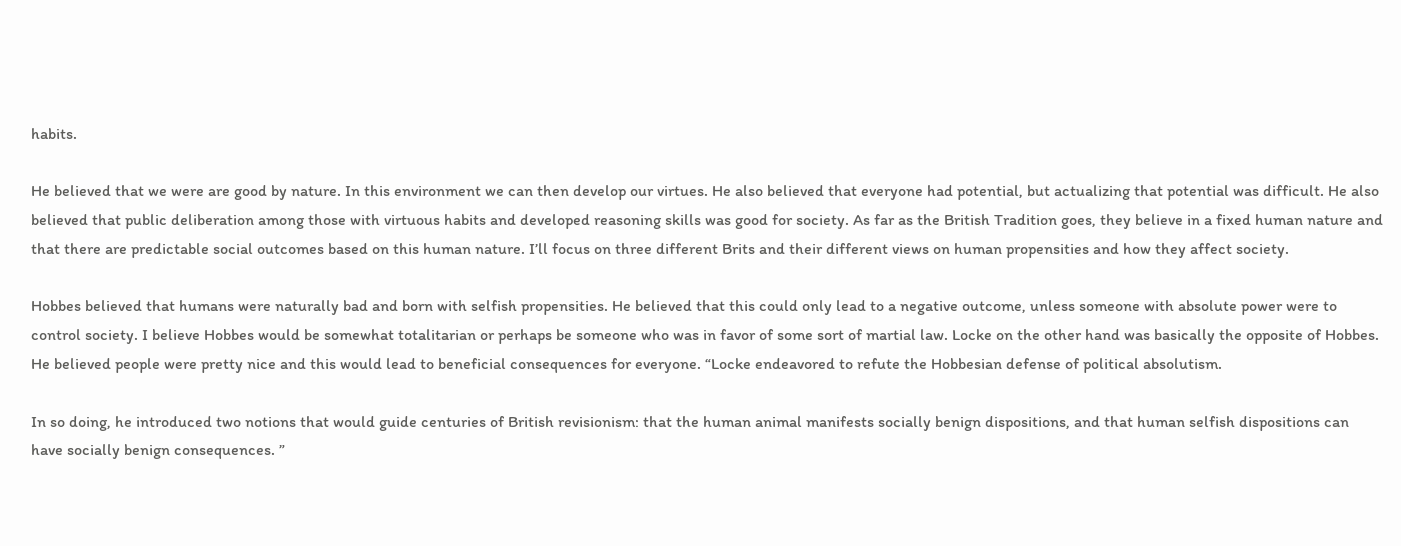habits.

He believed that we were are good by nature. In this environment we can then develop our virtues. He also believed that everyone had potential, but actualizing that potential was difficult. He also believed that public deliberation among those with virtuous habits and developed reasoning skills was good for society. As far as the British Tradition goes, they believe in a fixed human nature and that there are predictable social outcomes based on this human nature. I’ll focus on three different Brits and their different views on human propensities and how they affect society.

Hobbes believed that humans were naturally bad and born with selfish propensities. He believed that this could only lead to a negative outcome, unless someone with absolute power were to control society. I believe Hobbes would be somewhat totalitarian or perhaps be someone who was in favor of some sort of martial law. Locke on the other hand was basically the opposite of Hobbes. He believed people were pretty nice and this would lead to beneficial consequences for everyone. “Locke endeavored to refute the Hobbesian defense of political absolutism.

In so doing, he introduced two notions that would guide centuries of British revisionism: that the human animal manifests socially benign dispositions, and that human selfish dispositions can have socially benign consequences. ”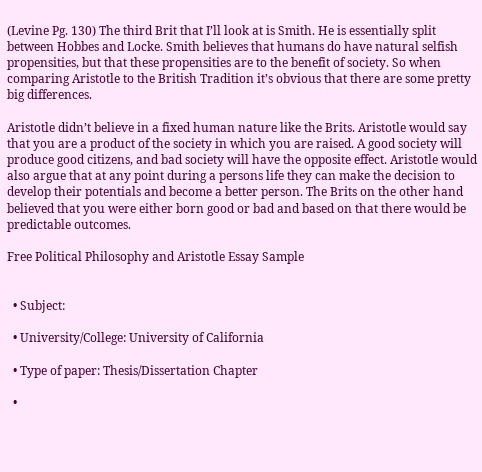(Levine Pg. 130) The third Brit that I’ll look at is Smith. He is essentially split between Hobbes and Locke. Smith believes that humans do have natural selfish propensities, but that these propensities are to the benefit of society. So when comparing Aristotle to the British Tradition it’s obvious that there are some pretty big differences.

Aristotle didn’t believe in a fixed human nature like the Brits. Aristotle would say that you are a product of the society in which you are raised. A good society will produce good citizens, and bad society will have the opposite effect. Aristotle would also argue that at any point during a persons life they can make the decision to develop their potentials and become a better person. The Brits on the other hand believed that you were either born good or bad and based on that there would be predictable outcomes.

Free Political Philosophy and Aristotle Essay Sample


  • Subject:

  • University/College: University of California

  • Type of paper: Thesis/Dissertation Chapter

  •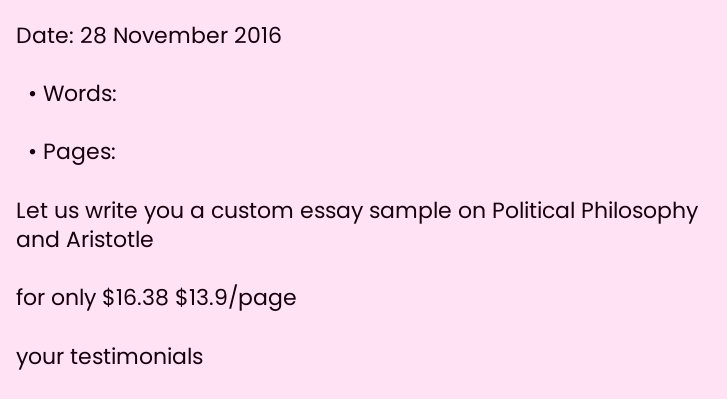Date: 28 November 2016

  • Words:

  • Pages:

Let us write you a custom essay sample on Political Philosophy and Aristotle

for only $16.38 $13.9/page

your testimonials